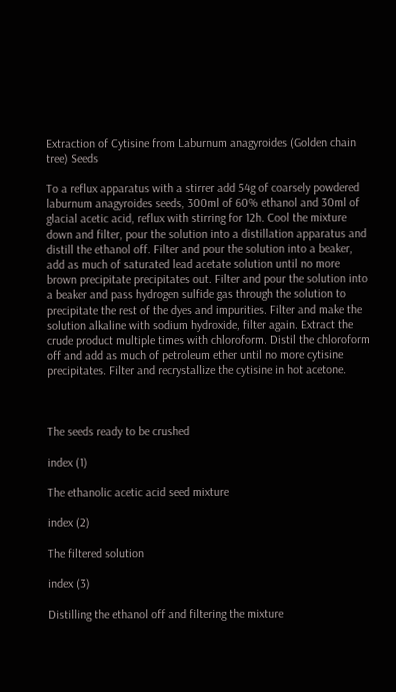Extraction of Cytisine from Laburnum anagyroides (Golden chain tree) Seeds

To a reflux apparatus with a stirrer add 54g of coarsely powdered laburnum anagyroides seeds, 300ml of 60% ethanol and 30ml of glacial acetic acid, reflux with stirring for 12h. Cool the mixture down and filter, pour the solution into a distillation apparatus and distill the ethanol off. Filter and pour the solution into a beaker, add as much of saturated lead acetate solution until no more brown precipitate precipitates out. Filter and pour the solution into a beaker and pass hydrogen sulfide gas through the solution to precipitate the rest of the dyes and impurities. Filter and make the solution alkaline with sodium hydroxide, filter again. Extract the crude product multiple times with chloroform. Distil the chloroform off and add as much of petroleum ether until no more cytisine precipitates. Filter and recrystallize the cytisine in hot acetone.



The seeds ready to be crushed

index (1)

The ethanolic acetic acid seed mixture

index (2)

The filtered solution

index (3)

Distilling the ethanol off and filtering the mixture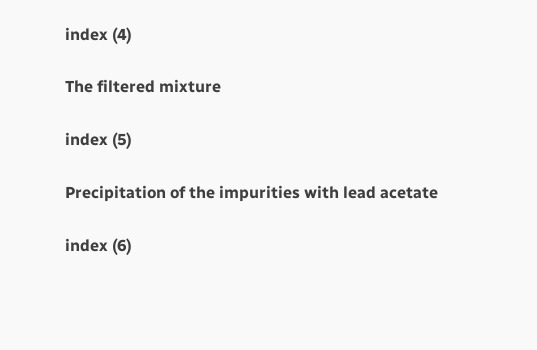index (4)

The filtered mixture

index (5)

Precipitation of the impurities with lead acetate

index (6)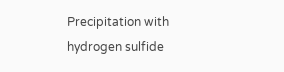Precipitation with hydrogen sulfide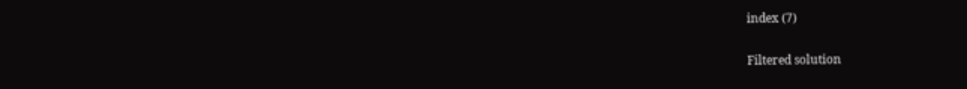index (7)

Filtered solution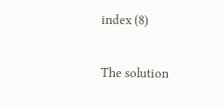index (8)

The solution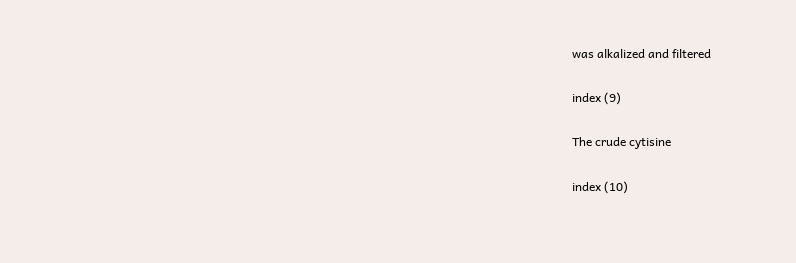was alkalized and filtered

index (9)

The crude cytisine

index (10)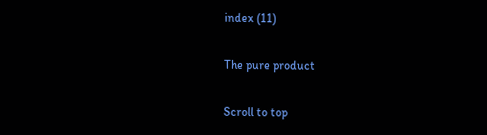index (11)

The pure product

Scroll to top